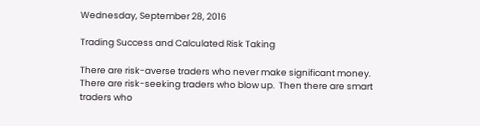Wednesday, September 28, 2016

Trading Success and Calculated Risk Taking

There are risk-averse traders who never make significant money.  There are risk-seeking traders who blow up.  Then there are smart traders who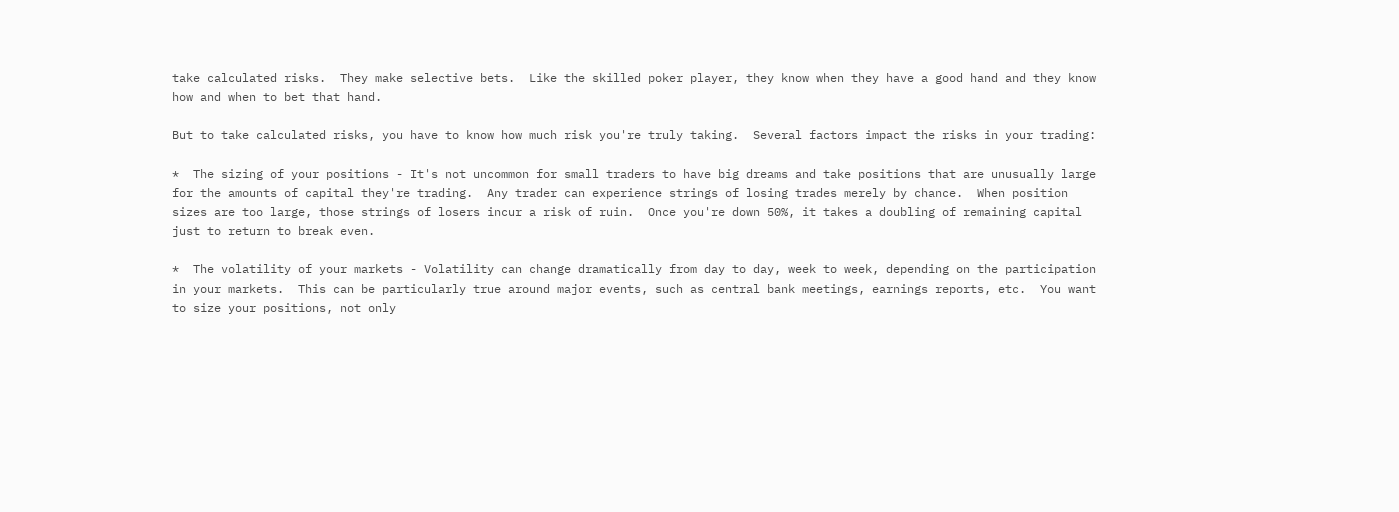take calculated risks.  They make selective bets.  Like the skilled poker player, they know when they have a good hand and they know how and when to bet that hand.

But to take calculated risks, you have to know how much risk you're truly taking.  Several factors impact the risks in your trading:

*  The sizing of your positions - It's not uncommon for small traders to have big dreams and take positions that are unusually large for the amounts of capital they're trading.  Any trader can experience strings of losing trades merely by chance.  When position sizes are too large, those strings of losers incur a risk of ruin.  Once you're down 50%, it takes a doubling of remaining capital just to return to break even.

*  The volatility of your markets - Volatility can change dramatically from day to day, week to week, depending on the participation in your markets.  This can be particularly true around major events, such as central bank meetings, earnings reports, etc.  You want to size your positions, not only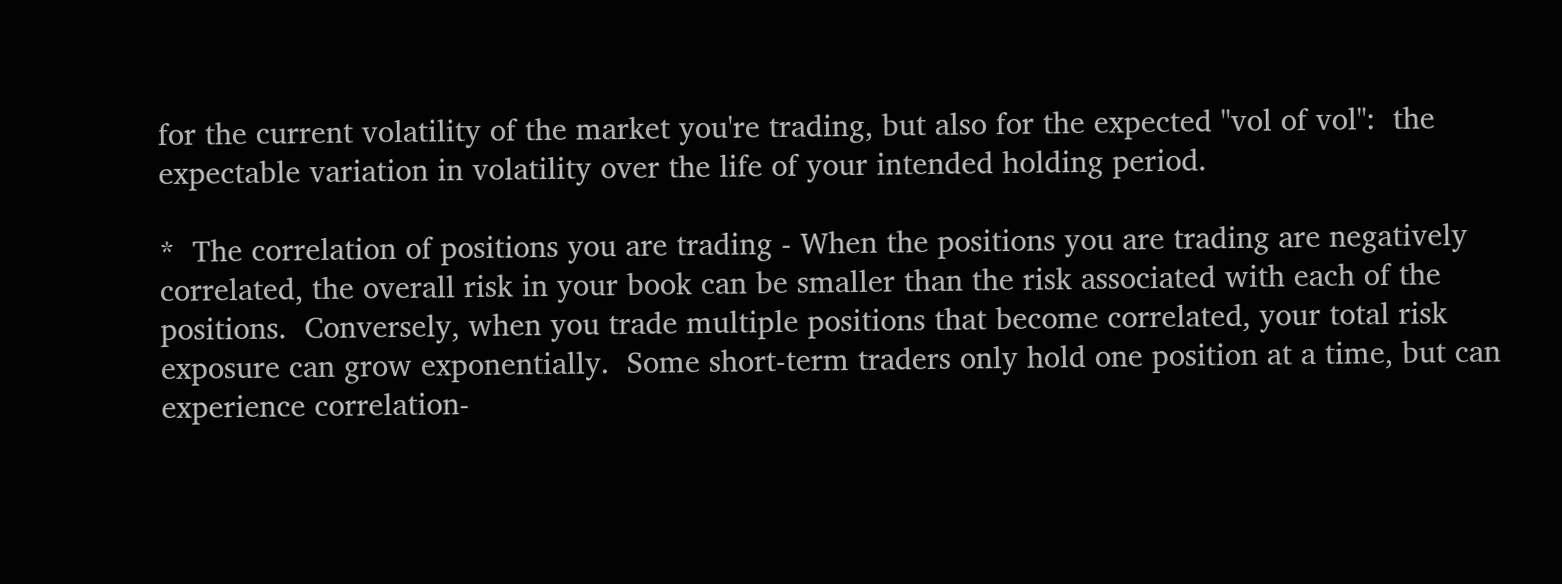for the current volatility of the market you're trading, but also for the expected "vol of vol":  the expectable variation in volatility over the life of your intended holding period.

*  The correlation of positions you are trading - When the positions you are trading are negatively correlated, the overall risk in your book can be smaller than the risk associated with each of the positions.  Conversely, when you trade multiple positions that become correlated, your total risk exposure can grow exponentially.  Some short-term traders only hold one position at a time, but can experience correlation-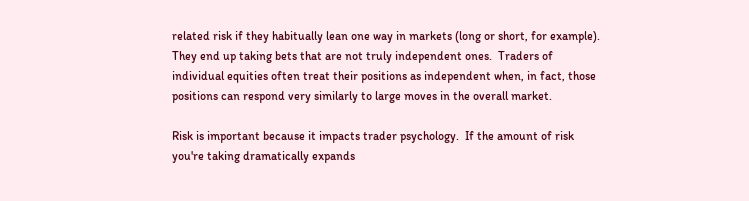related risk if they habitually lean one way in markets (long or short, for example).  They end up taking bets that are not truly independent ones.  Traders of individual equities often treat their positions as independent when, in fact, those positions can respond very similarly to large moves in the overall market.

Risk is important because it impacts trader psychology.  If the amount of risk you're taking dramatically expands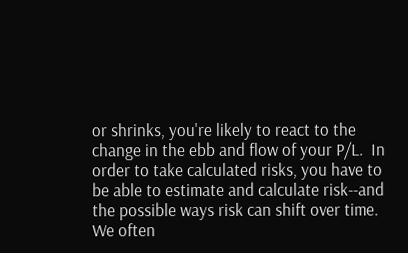or shrinks, you're likely to react to the change in the ebb and flow of your P/L.  In order to take calculated risks, you have to be able to estimate and calculate risk--and the possible ways risk can shift over time.  We often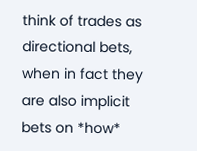think of trades as directional bets, when in fact they are also implicit bets on *how*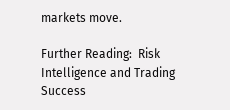markets move.

Further Reading:  Risk Intelligence and Trading Success